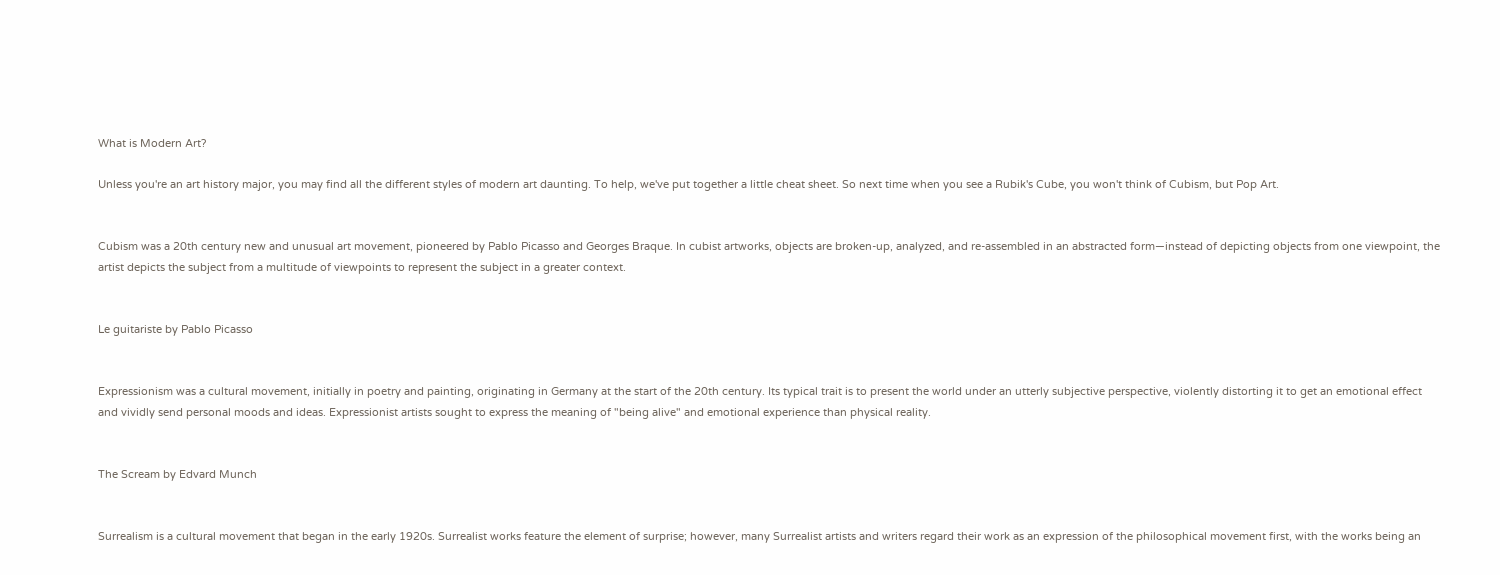What is Modern Art?

Unless you're an art history major, you may find all the different styles of modern art daunting. To help, we've put together a little cheat sheet. So next time when you see a Rubik's Cube, you won't think of Cubism, but Pop Art.


Cubism was a 20th century new and unusual art movement, pioneered by Pablo Picasso and Georges Braque. In cubist artworks, objects are broken-up, analyzed, and re-assembled in an abstracted form—instead of depicting objects from one viewpoint, the artist depicts the subject from a multitude of viewpoints to represent the subject in a greater context.


Le guitariste by Pablo Picasso


Expressionism was a cultural movement, initially in poetry and painting, originating in Germany at the start of the 20th century. Its typical trait is to present the world under an utterly subjective perspective, violently distorting it to get an emotional effect and vividly send personal moods and ideas. Expressionist artists sought to express the meaning of "being alive" and emotional experience than physical reality.


The Scream by Edvard Munch


Surrealism is a cultural movement that began in the early 1920s. Surrealist works feature the element of surprise; however, many Surrealist artists and writers regard their work as an expression of the philosophical movement first, with the works being an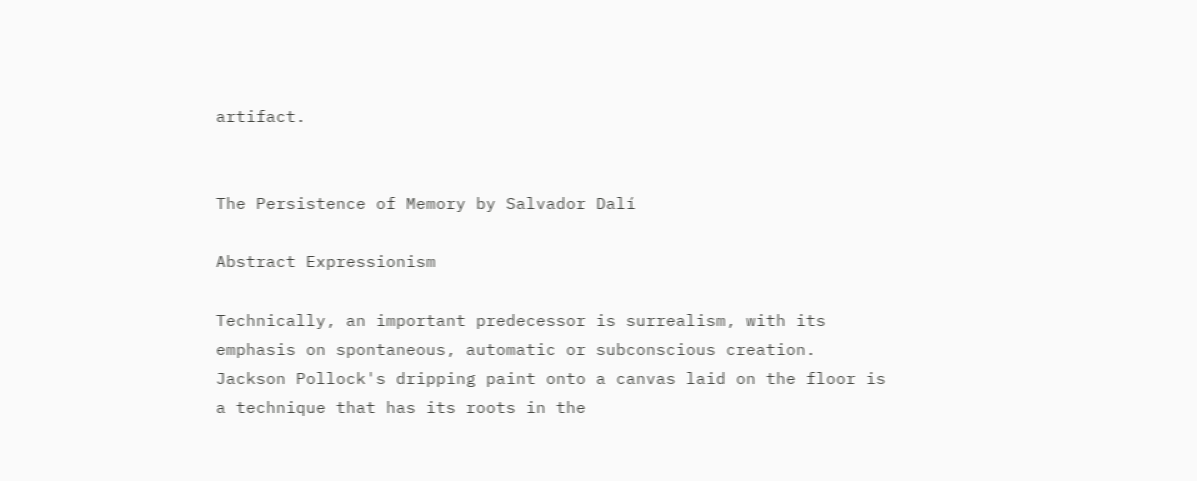artifact.


The Persistence of Memory by Salvador Dalí

Abstract Expressionism

Technically, an important predecessor is surrealism, with its emphasis on spontaneous, automatic or subconscious creation. Jackson Pollock's dripping paint onto a canvas laid on the floor is a technique that has its roots in the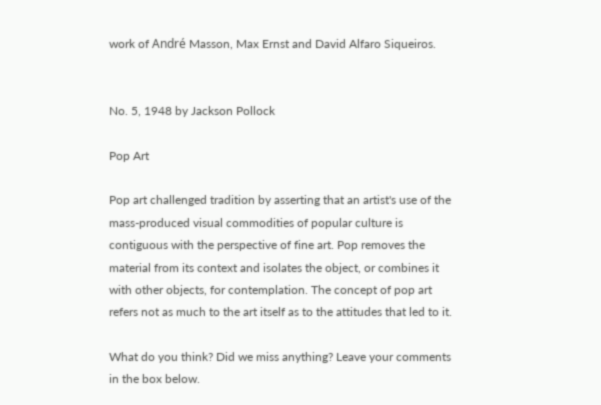work of André Masson, Max Ernst and David Alfaro Siqueiros.


No. 5, 1948 by Jackson Pollock

Pop Art

Pop art challenged tradition by asserting that an artist's use of the mass-produced visual commodities of popular culture is contiguous with the perspective of fine art. Pop removes the material from its context and isolates the object, or combines it with other objects, for contemplation. The concept of pop art refers not as much to the art itself as to the attitudes that led to it.

What do you think? Did we miss anything? Leave your comments in the box below.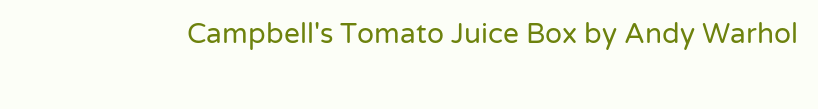Campbell's Tomato Juice Box by Andy Warhol